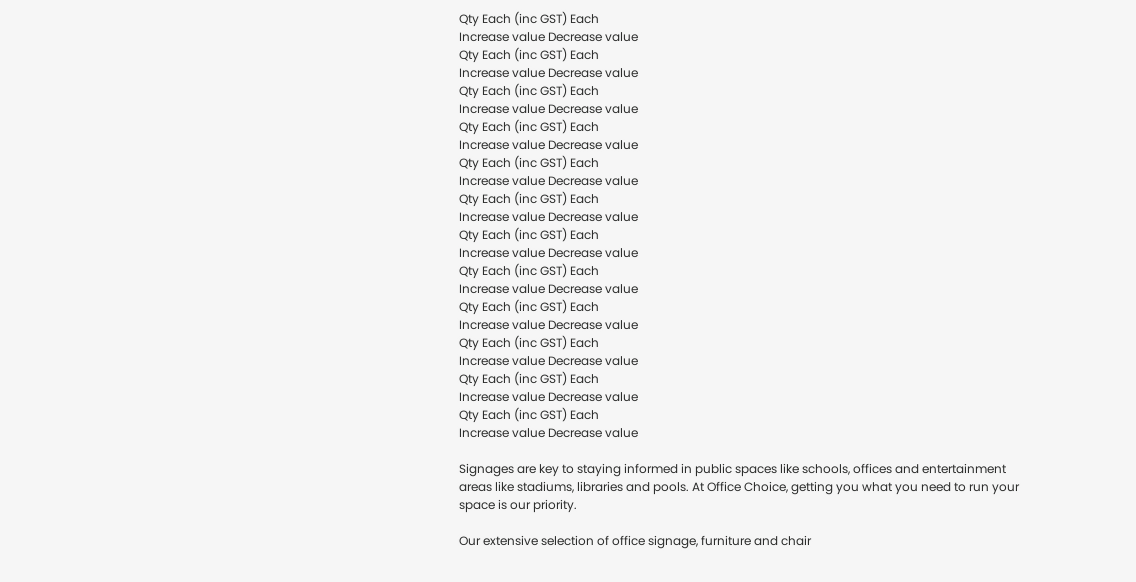Qty Each (inc GST) Each
Increase value Decrease value
Qty Each (inc GST) Each
Increase value Decrease value
Qty Each (inc GST) Each
Increase value Decrease value
Qty Each (inc GST) Each
Increase value Decrease value
Qty Each (inc GST) Each
Increase value Decrease value
Qty Each (inc GST) Each
Increase value Decrease value
Qty Each (inc GST) Each
Increase value Decrease value
Qty Each (inc GST) Each
Increase value Decrease value
Qty Each (inc GST) Each
Increase value Decrease value
Qty Each (inc GST) Each
Increase value Decrease value
Qty Each (inc GST) Each
Increase value Decrease value
Qty Each (inc GST) Each
Increase value Decrease value

Signages are key to staying informed in public spaces like schools, offices and entertainment areas like stadiums, libraries and pools. At Office Choice, getting you what you need to run your space is our priority.

Our extensive selection of office signage, furniture and chair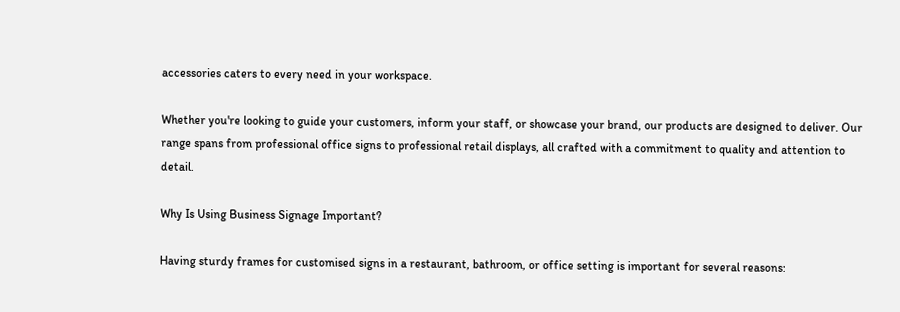accessories caters to every need in your workspace.

Whether you're looking to guide your customers, inform your staff, or showcase your brand, our products are designed to deliver. Our range spans from professional office signs to professional retail displays, all crafted with a commitment to quality and attention to detail.

Why Is Using Business Signage Important?

Having sturdy frames for customised signs in a restaurant, bathroom, or office setting is important for several reasons: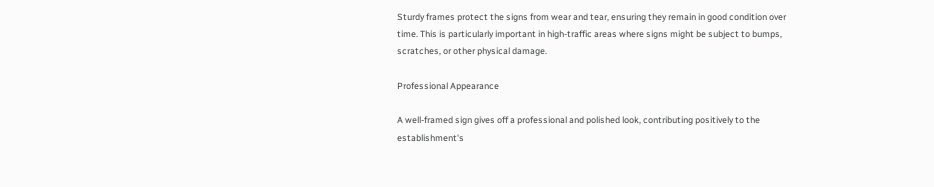Sturdy frames protect the signs from wear and tear, ensuring they remain in good condition over time. This is particularly important in high-traffic areas where signs might be subject to bumps, scratches, or other physical damage.

Professional Appearance

A well-framed sign gives off a professional and polished look, contributing positively to the establishment's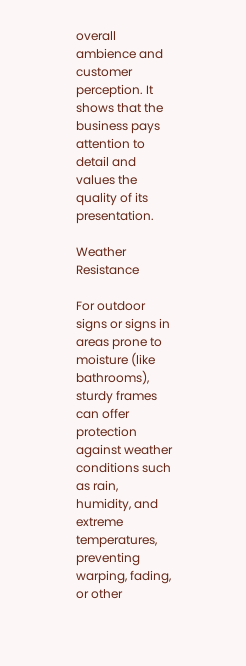overall ambience and customer perception. It shows that the business pays attention to detail and values the quality of its presentation.

Weather Resistance

For outdoor signs or signs in areas prone to moisture (like bathrooms), sturdy frames can offer protection against weather conditions such as rain, humidity, and extreme temperatures, preventing warping, fading, or other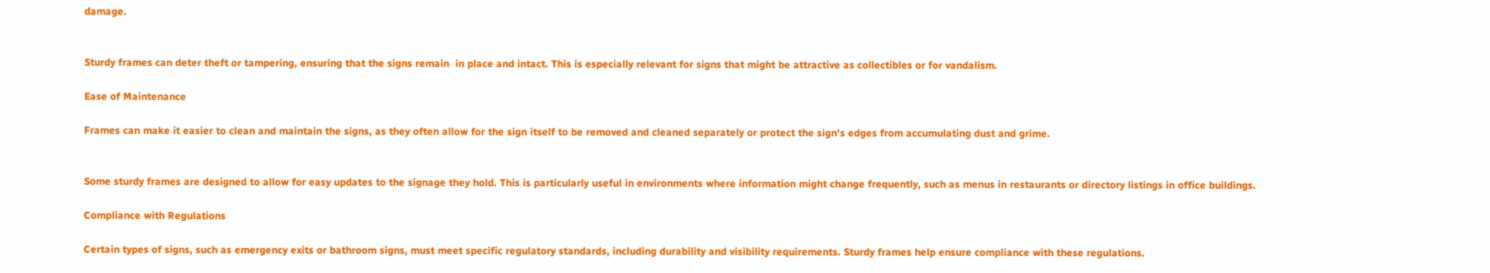damage.


Sturdy frames can deter theft or tampering, ensuring that the signs remain  in place and intact. This is especially relevant for signs that might be attractive as collectibles or for vandalism.

Ease of Maintenance

Frames can make it easier to clean and maintain the signs, as they often allow for the sign itself to be removed and cleaned separately or protect the sign's edges from accumulating dust and grime.


Some sturdy frames are designed to allow for easy updates to the signage they hold. This is particularly useful in environments where information might change frequently, such as menus in restaurants or directory listings in office buildings.

Compliance with Regulations

Certain types of signs, such as emergency exits or bathroom signs, must meet specific regulatory standards, including durability and visibility requirements. Sturdy frames help ensure compliance with these regulations.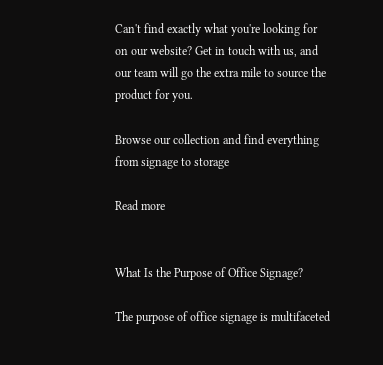Can't find exactly what you're looking for on our website? Get in touch with us, and our team will go the extra mile to source the product for you.

Browse our collection and find everything from signage to storage

Read more


What Is the Purpose of Office Signage?

The purpose of office signage is multifaceted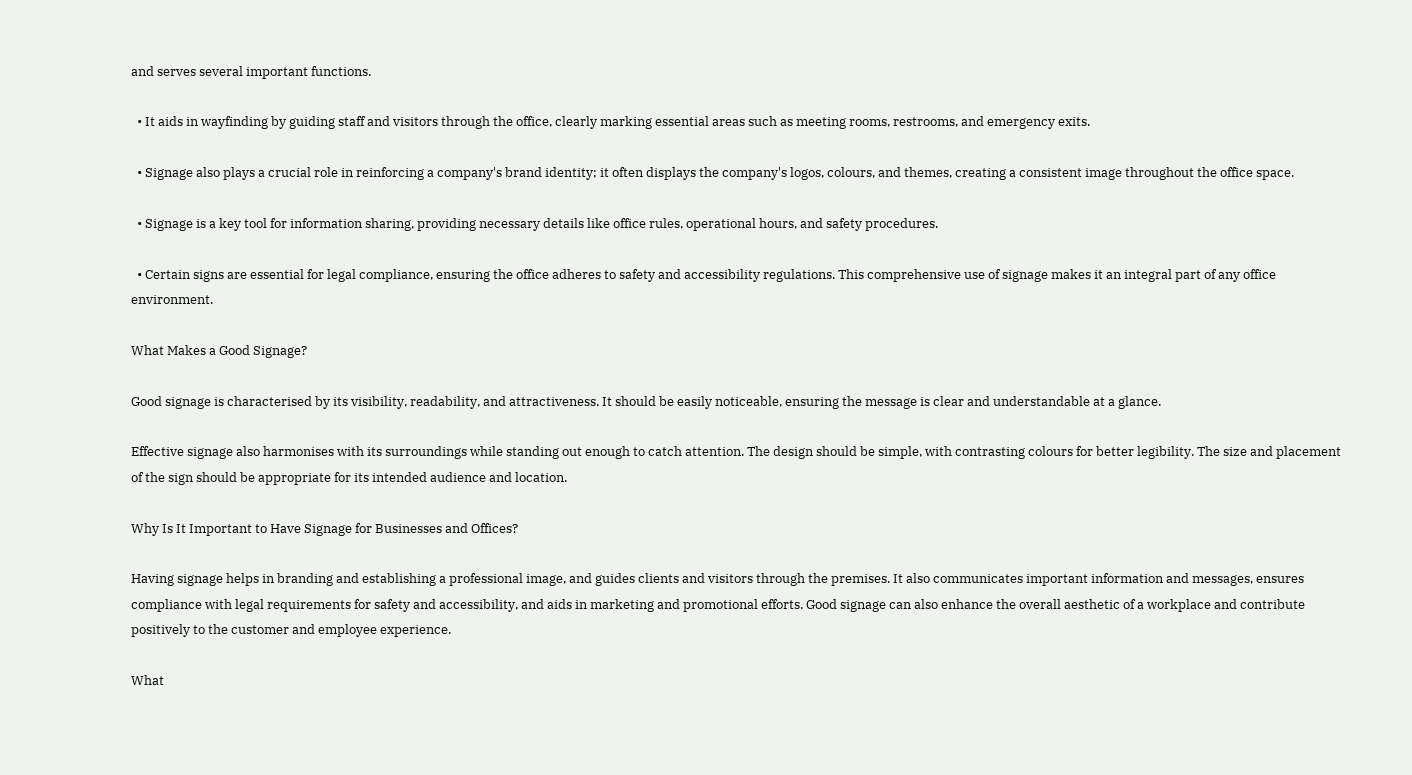and serves several important functions.

  • It aids in wayfinding by guiding staff and visitors through the office, clearly marking essential areas such as meeting rooms, restrooms, and emergency exits.

  • Signage also plays a crucial role in reinforcing a company's brand identity; it often displays the company's logos, colours, and themes, creating a consistent image throughout the office space.

  • Signage is a key tool for information sharing, providing necessary details like office rules, operational hours, and safety procedures.

  • Certain signs are essential for legal compliance, ensuring the office adheres to safety and accessibility regulations. This comprehensive use of signage makes it an integral part of any office environment.

What Makes a Good Signage?

Good signage is characterised by its visibility, readability, and attractiveness. It should be easily noticeable, ensuring the message is clear and understandable at a glance.

Effective signage also harmonises with its surroundings while standing out enough to catch attention. The design should be simple, with contrasting colours for better legibility. The size and placement of the sign should be appropriate for its intended audience and location.

Why Is It Important to Have Signage for Businesses and Offices?

Having signage helps in branding and establishing a professional image, and guides clients and visitors through the premises. It also communicates important information and messages, ensures compliance with legal requirements for safety and accessibility, and aids in marketing and promotional efforts. Good signage can also enhance the overall aesthetic of a workplace and contribute positively to the customer and employee experience.

What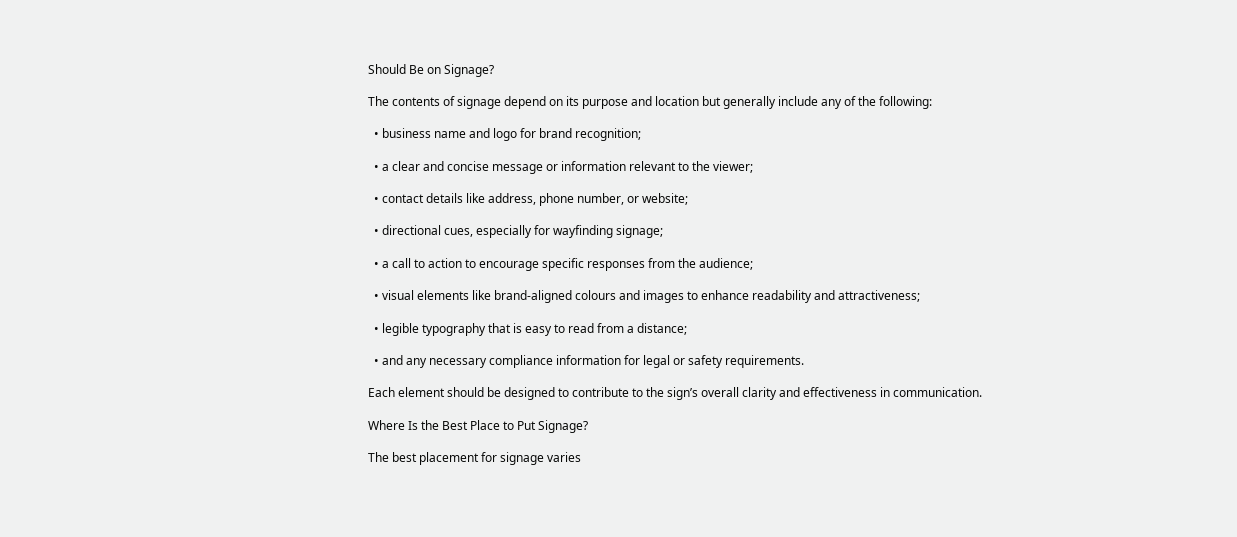Should Be on Signage?

The contents of signage depend on its purpose and location but generally include any of the following:

  • business name and logo for brand recognition;

  • a clear and concise message or information relevant to the viewer;

  • contact details like address, phone number, or website;

  • directional cues, especially for wayfinding signage;

  • a call to action to encourage specific responses from the audience;

  • visual elements like brand-aligned colours and images to enhance readability and attractiveness;

  • legible typography that is easy to read from a distance;

  • and any necessary compliance information for legal or safety requirements.

Each element should be designed to contribute to the sign’s overall clarity and effectiveness in communication.

Where Is the Best Place to Put Signage?

The best placement for signage varies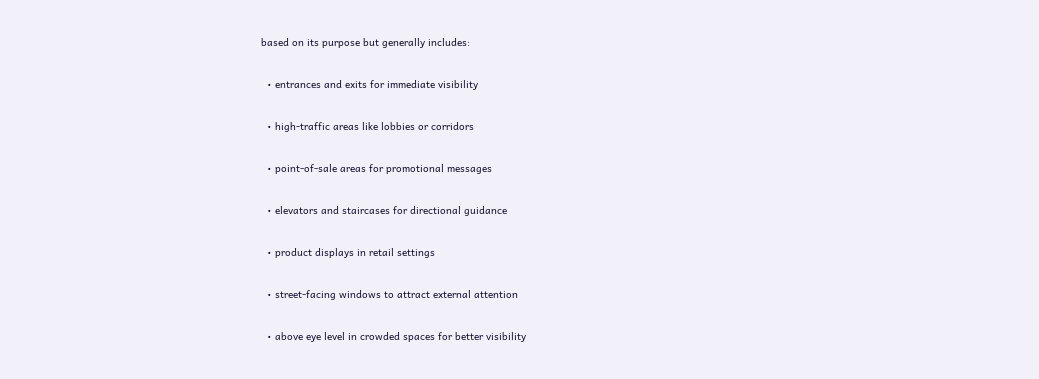based on its purpose but generally includes:

  • entrances and exits for immediate visibility

  • high-traffic areas like lobbies or corridors

  • point-of-sale areas for promotional messages

  • elevators and staircases for directional guidance

  • product displays in retail settings

  • street-facing windows to attract external attention

  • above eye level in crowded spaces for better visibility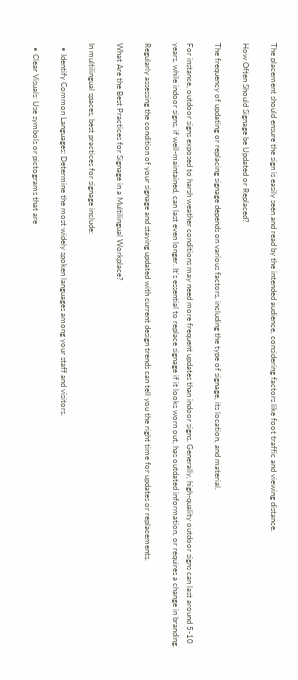The placement should ensure the sign is easily seen and read by the intended audience, considering factors like foot traffic and viewing distance.

How Often Should Signage be Updated or Replaced?

The frequency of updating or replacing signage depends on various factors, including the type of signage, its location, and material.

For instance, outdoor signs exposed to harsh weather conditions may need more frequent updates than indoor signs. Generally, high-quality outdoor signs can last around 5-10 years, while indoor signs, if well-maintained, can last even longer. It's essential to replace signage if it looks worn out, has outdated information, or requires a change in branding.

Regularly assessing the condition of your signage and staying updated with current design trends can tell you the right time for updates or replacements.

What Are the Best Practices for Signage in a Multilingual Workplace?

In multilingual spaces, best practices for signage include:

  • Identify Common Languages: Determine the most widely spoken languages among your staff and visitors.

  • Clear Visuals: Use symbols or pictograms that are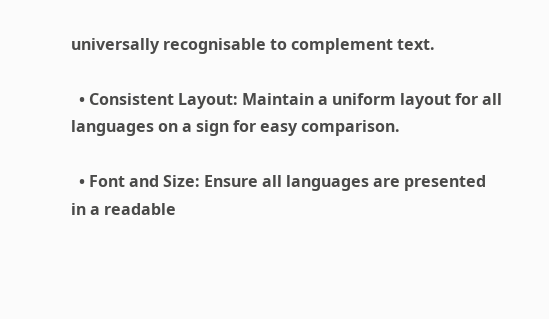universally recognisable to complement text.

  • Consistent Layout: Maintain a uniform layout for all languages on a sign for easy comparison.

  • Font and Size: Ensure all languages are presented in a readable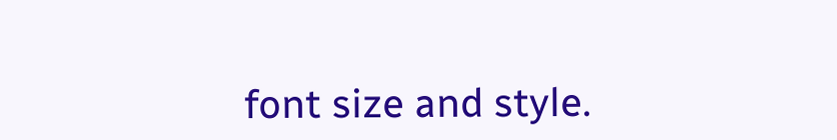font size and style.